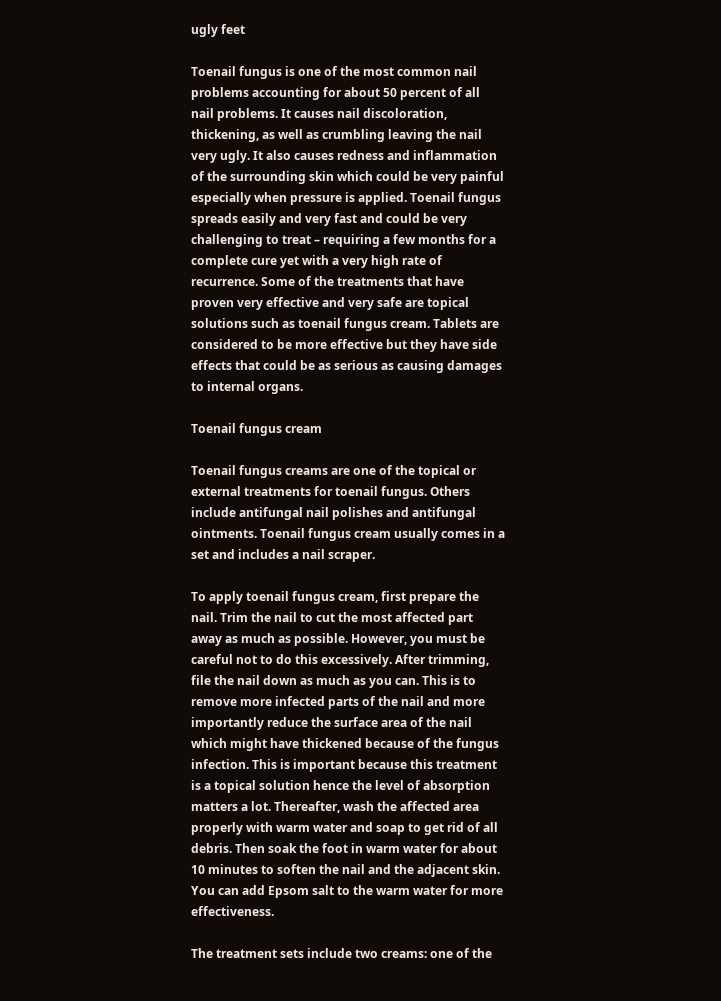ugly feet

Toenail fungus is one of the most common nail problems accounting for about 50 percent of all nail problems. It causes nail discoloration, thickening, as well as crumbling leaving the nail very ugly. It also causes redness and inflammation of the surrounding skin which could be very painful especially when pressure is applied. Toenail fungus spreads easily and very fast and could be very challenging to treat – requiring a few months for a complete cure yet with a very high rate of recurrence. Some of the treatments that have proven very effective and very safe are topical solutions such as toenail fungus cream. Tablets are considered to be more effective but they have side effects that could be as serious as causing damages to internal organs.

Toenail fungus cream

Toenail fungus creams are one of the topical or external treatments for toenail fungus. Others include antifungal nail polishes and antifungal ointments. Toenail fungus cream usually comes in a set and includes a nail scraper.

To apply toenail fungus cream, first prepare the nail. Trim the nail to cut the most affected part away as much as possible. However, you must be careful not to do this excessively. After trimming, file the nail down as much as you can. This is to remove more infected parts of the nail and more importantly reduce the surface area of the nail which might have thickened because of the fungus infection. This is important because this treatment is a topical solution hence the level of absorption matters a lot. Thereafter, wash the affected area properly with warm water and soap to get rid of all debris. Then soak the foot in warm water for about 10 minutes to soften the nail and the adjacent skin. You can add Epsom salt to the warm water for more effectiveness.

The treatment sets include two creams: one of the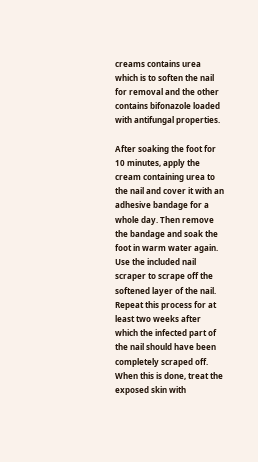creams contains urea which is to soften the nail for removal and the other contains bifonazole loaded with antifungal properties.

After soaking the foot for 10 minutes, apply the cream containing urea to the nail and cover it with an adhesive bandage for a whole day. Then remove the bandage and soak the foot in warm water again. Use the included nail scraper to scrape off the softened layer of the nail. Repeat this process for at least two weeks after which the infected part of the nail should have been completely scraped off. When this is done, treat the exposed skin with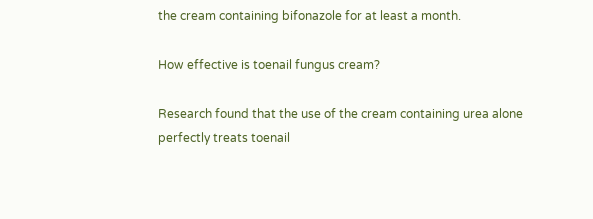the cream containing bifonazole for at least a month.

How effective is toenail fungus cream?

Research found that the use of the cream containing urea alone perfectly treats toenail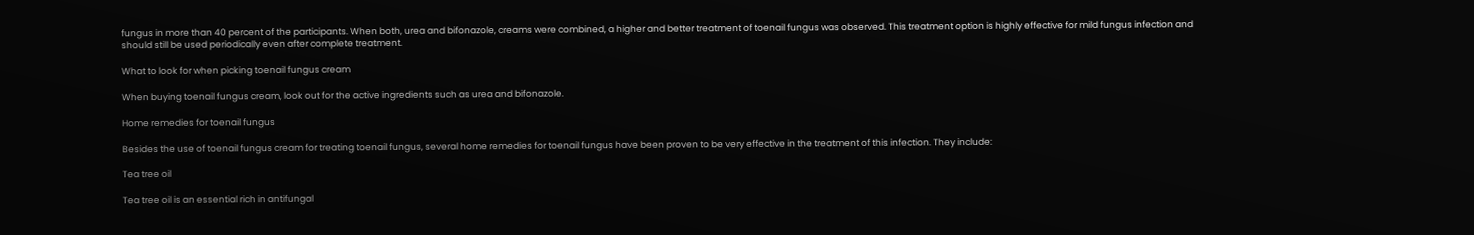fungus in more than 40 percent of the participants. When both, urea and bifonazole, creams were combined, a higher and better treatment of toenail fungus was observed. This treatment option is highly effective for mild fungus infection and should still be used periodically even after complete treatment.

What to look for when picking toenail fungus cream

When buying toenail fungus cream, look out for the active ingredients such as urea and bifonazole.

Home remedies for toenail fungus

Besides the use of toenail fungus cream for treating toenail fungus, several home remedies for toenail fungus have been proven to be very effective in the treatment of this infection. They include:

Tea tree oil

Tea tree oil is an essential rich in antifungal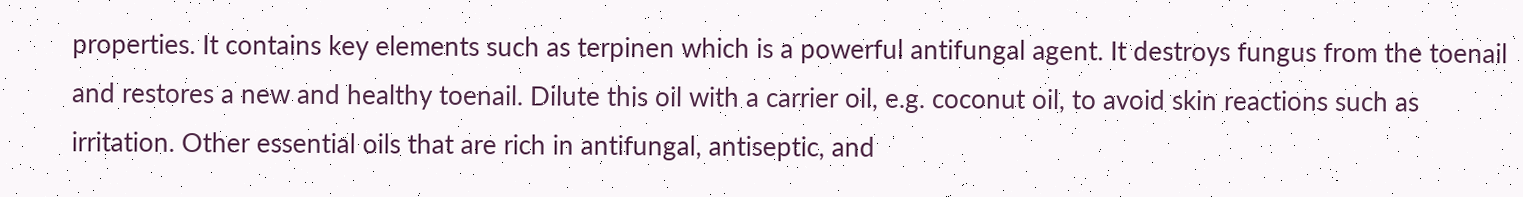properties. It contains key elements such as terpinen which is a powerful antifungal agent. It destroys fungus from the toenail and restores a new and healthy toenail. Dilute this oil with a carrier oil, e.g. coconut oil, to avoid skin reactions such as irritation. Other essential oils that are rich in antifungal, antiseptic, and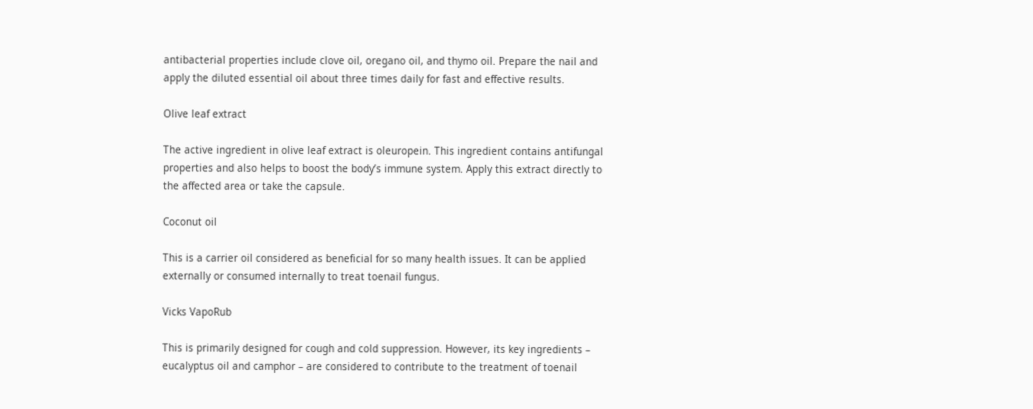antibacterial properties include clove oil, oregano oil, and thymo oil. Prepare the nail and apply the diluted essential oil about three times daily for fast and effective results.

Olive leaf extract

The active ingredient in olive leaf extract is oleuropein. This ingredient contains antifungal properties and also helps to boost the body’s immune system. Apply this extract directly to the affected area or take the capsule.

Coconut oil

This is a carrier oil considered as beneficial for so many health issues. It can be applied externally or consumed internally to treat toenail fungus.

Vicks VapoRub

This is primarily designed for cough and cold suppression. However, its key ingredients – eucalyptus oil and camphor – are considered to contribute to the treatment of toenail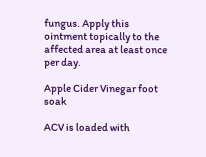fungus. Apply this ointment topically to the affected area at least once per day.

Apple Cider Vinegar foot soak

ACV is loaded with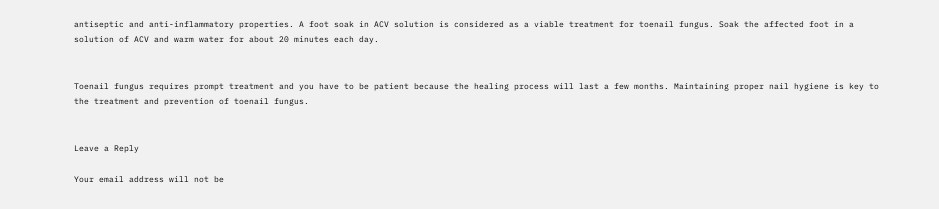antiseptic and anti-inflammatory properties. A foot soak in ACV solution is considered as a viable treatment for toenail fungus. Soak the affected foot in a solution of ACV and warm water for about 20 minutes each day.


Toenail fungus requires prompt treatment and you have to be patient because the healing process will last a few months. Maintaining proper nail hygiene is key to the treatment and prevention of toenail fungus.


Leave a Reply

Your email address will not be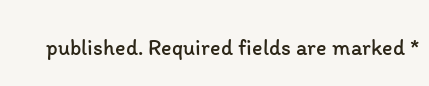published. Required fields are marked *